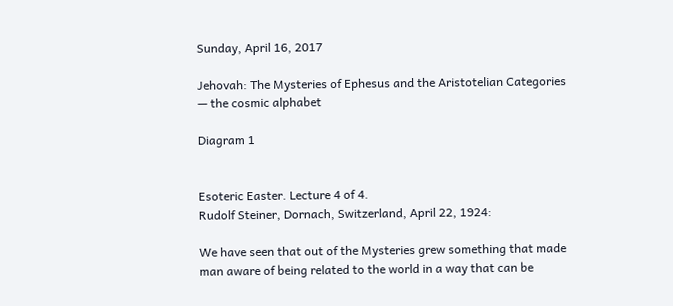Sunday, April 16, 2017

Jehovah: The Mysteries of Ephesus and the Aristotelian Categories — the cosmic alphabet

Diagram 1


Esoteric Easter. Lecture 4 of 4.
Rudolf Steiner, Dornach, Switzerland, April 22, 1924:

We have seen that out of the Mysteries grew something that made man aware of being related to the world in a way that can be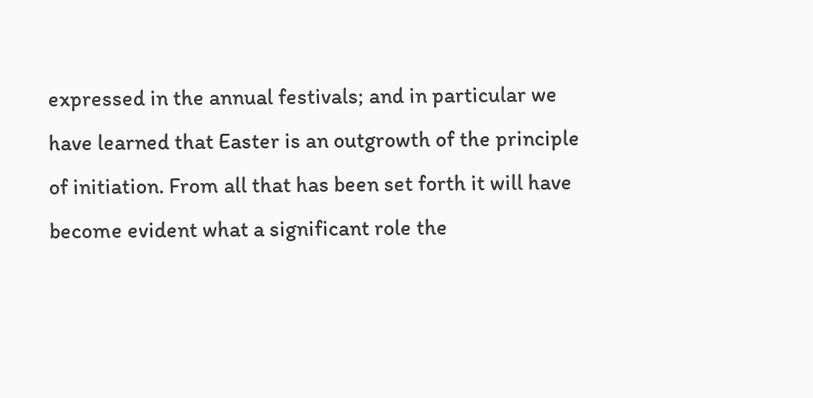expressed in the annual festivals; and in particular we have learned that Easter is an outgrowth of the principle of initiation. From all that has been set forth it will have become evident what a significant role the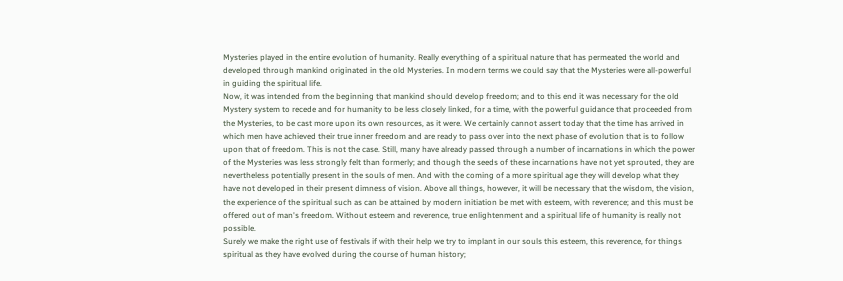Mysteries played in the entire evolution of humanity. Really everything of a spiritual nature that has permeated the world and developed through mankind originated in the old Mysteries. In modern terms we could say that the Mysteries were all-powerful in guiding the spiritual life.
Now, it was intended from the beginning that mankind should develop freedom; and to this end it was necessary for the old Mystery system to recede and for humanity to be less closely linked, for a time, with the powerful guidance that proceeded from the Mysteries, to be cast more upon its own resources, as it were. We certainly cannot assert today that the time has arrived in which men have achieved their true inner freedom and are ready to pass over into the next phase of evolution that is to follow upon that of freedom. This is not the case. Still, many have already passed through a number of incarnations in which the power of the Mysteries was less strongly felt than formerly; and though the seeds of these incarnations have not yet sprouted, they are nevertheless potentially present in the souls of men. And with the coming of a more spiritual age they will develop what they have not developed in their present dimness of vision. Above all things, however, it will be necessary that the wisdom, the vision, the experience of the spiritual such as can be attained by modern initiation be met with esteem, with reverence; and this must be offered out of man's freedom. Without esteem and reverence, true enlightenment and a spiritual life of humanity is really not possible.
Surely we make the right use of festivals if with their help we try to implant in our souls this esteem, this reverence, for things spiritual as they have evolved during the course of human history;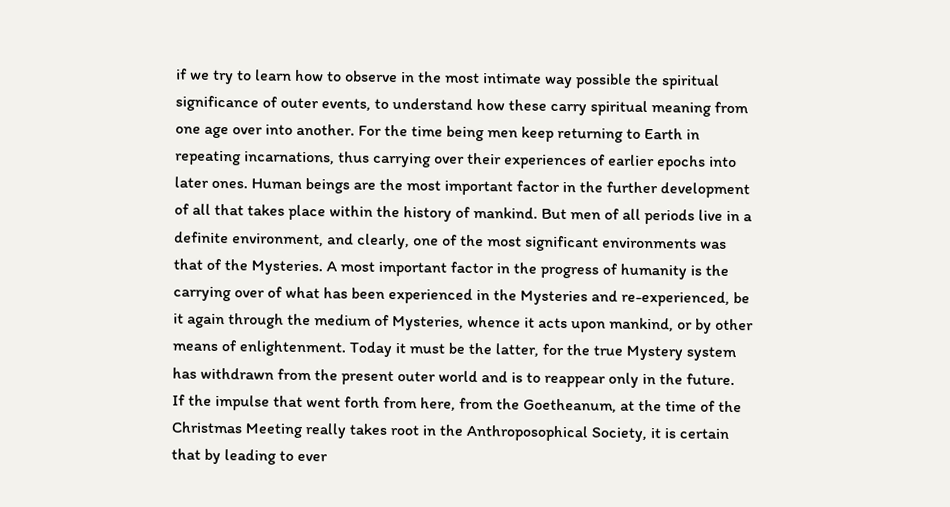if we try to learn how to observe in the most intimate way possible the spiritual significance of outer events, to understand how these carry spiritual meaning from one age over into another. For the time being men keep returning to Earth in repeating incarnations, thus carrying over their experiences of earlier epochs into later ones. Human beings are the most important factor in the further development of all that takes place within the history of mankind. But men of all periods live in a definite environment, and clearly, one of the most significant environments was that of the Mysteries. A most important factor in the progress of humanity is the carrying over of what has been experienced in the Mysteries and re-experienced, be it again through the medium of Mysteries, whence it acts upon mankind, or by other means of enlightenment. Today it must be the latter, for the true Mystery system has withdrawn from the present outer world and is to reappear only in the future.
If the impulse that went forth from here, from the Goetheanum, at the time of the Christmas Meeting really takes root in the Anthroposophical Society, it is certain that by leading to ever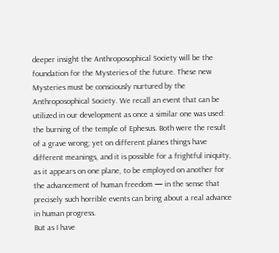deeper insight the Anthroposophical Society will be the foundation for the Mysteries of the future. These new Mysteries must be consciously nurtured by the Anthroposophical Society. We recall an event that can be utilized in our development as once a similar one was used: the burning of the temple of Ephesus. Both were the result of a grave wrong; yet on different planes things have different meanings, and it is possible for a frightful iniquity, as it appears on one plane, to be employed on another for the advancement of human freedom — in the sense that precisely such horrible events can bring about a real advance in human progress.
But as I have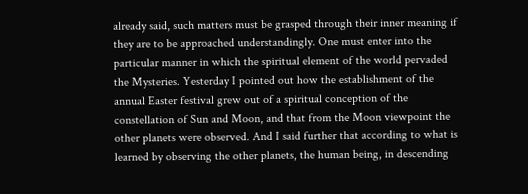already said, such matters must be grasped through their inner meaning if they are to be approached understandingly. One must enter into the particular manner in which the spiritual element of the world pervaded the Mysteries. Yesterday I pointed out how the establishment of the annual Easter festival grew out of a spiritual conception of the constellation of Sun and Moon, and that from the Moon viewpoint the other planets were observed. And I said further that according to what is learned by observing the other planets, the human being, in descending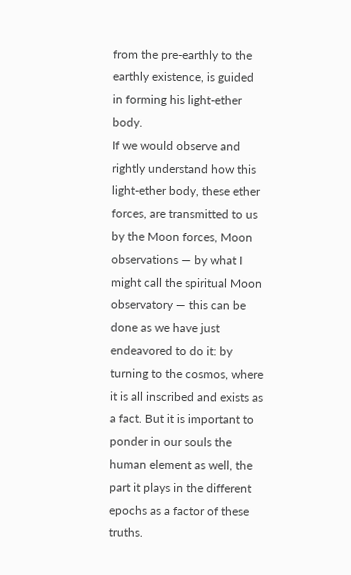from the pre-earthly to the earthly existence, is guided in forming his light-ether body.
If we would observe and rightly understand how this light-ether body, these ether forces, are transmitted to us by the Moon forces, Moon observations — by what I might call the spiritual Moon observatory — this can be done as we have just endeavored to do it: by turning to the cosmos, where it is all inscribed and exists as a fact. But it is important to ponder in our souls the human element as well, the part it plays in the different epochs as a factor of these truths.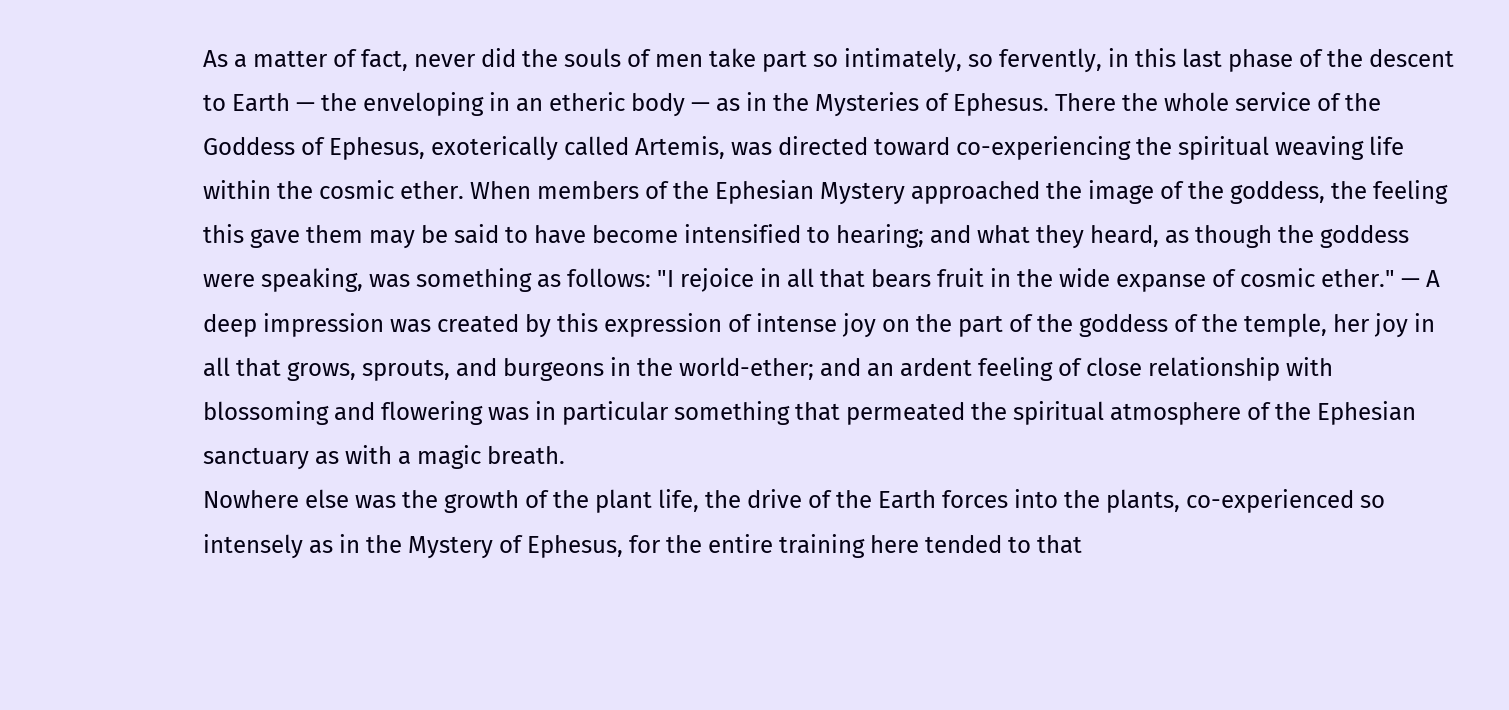As a matter of fact, never did the souls of men take part so intimately, so fervently, in this last phase of the descent to Earth — the enveloping in an etheric body — as in the Mysteries of Ephesus. There the whole service of the Goddess of Ephesus, exoterically called Artemis, was directed toward co-experiencing the spiritual weaving life within the cosmic ether. When members of the Ephesian Mystery approached the image of the goddess, the feeling this gave them may be said to have become intensified to hearing; and what they heard, as though the goddess were speaking, was something as follows: "I rejoice in all that bears fruit in the wide expanse of cosmic ether." — A deep impression was created by this expression of intense joy on the part of the goddess of the temple, her joy in all that grows, sprouts, and burgeons in the world-ether; and an ardent feeling of close relationship with blossoming and flowering was in particular something that permeated the spiritual atmosphere of the Ephesian sanctuary as with a magic breath.
Nowhere else was the growth of the plant life, the drive of the Earth forces into the plants, co-experienced so intensely as in the Mystery of Ephesus, for the entire training here tended to that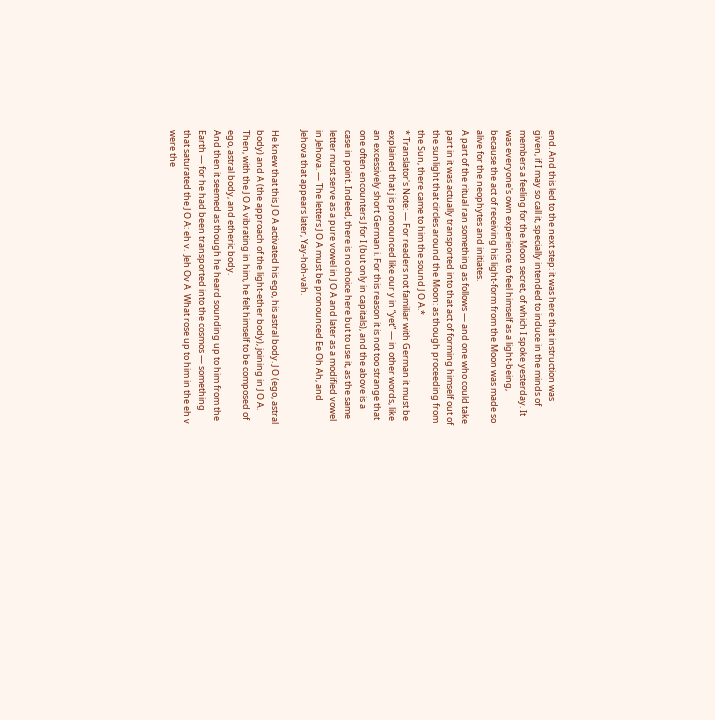end. And this led to the next step: it was here that instruction was given, if I may so call it, specially intended to induce in the minds of members a feeling for the Moon secret, of which I spoke yesterday. It was everyone's own experience to feel himself as a light-being, because the act of receiving his light-form from the Moon was made so alive for the neophytes and initiates.
A part of the ritual ran something as follows — and one who could take part in it was actually transported into that act of forming himself out of the sunlight that circles around the Moon: as though proceeding from the Sun, there came to him the sound J O A.*
* Translator's Note: — For readers not familiar with German it must be explained that j is pronounced like our y in “yet” — in other words, like an excessively short German i. For this reason it is not too strange that one often encounters J for I (but only in capitals), and the above is a case in point. Indeed, there is no choice here but to use it, as the same letter must serve as a pure vowel in J O A and later as a modified vowel in Jehova. — The letters J O A must be pronounced Ee Oh Ah, and Jehova that appears later, Yay-hoh-vah.

He knew that this J O A activated his ego, his astral body. J O (ego, astral body) and A (the approach of the light-ether body), joining in J O A. Then, with the J O A vibrating in him, he felt himself to be composed of ego, astral body, and etheric body.
And then it seemed as though he heard sounding up to him from the Earth — for he had been transported into the cosmos — something that saturated the J O A: eh v.  Jeh Ov A  What rose up to him in the eh v were the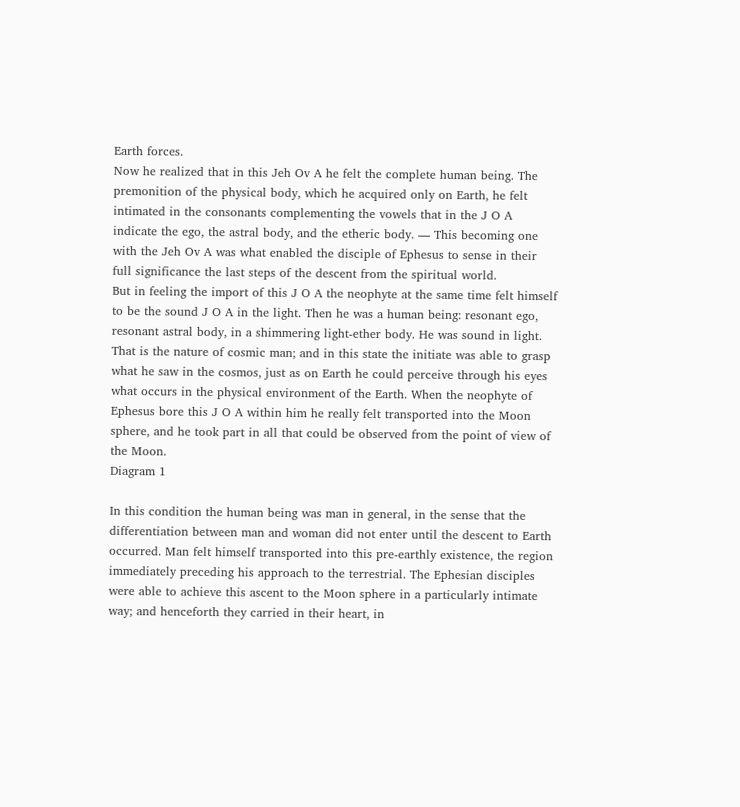Earth forces.
Now he realized that in this Jeh Ov A he felt the complete human being. The premonition of the physical body, which he acquired only on Earth, he felt intimated in the consonants complementing the vowels that in the J O A indicate the ego, the astral body, and the etheric body. — This becoming one with the Jeh Ov A was what enabled the disciple of Ephesus to sense in their full significance the last steps of the descent from the spiritual world.
But in feeling the import of this J O A the neophyte at the same time felt himself to be the sound J O A in the light. Then he was a human being: resonant ego, resonant astral body, in a shimmering light-ether body. He was sound in light. That is the nature of cosmic man; and in this state the initiate was able to grasp what he saw in the cosmos, just as on Earth he could perceive through his eyes what occurs in the physical environment of the Earth. When the neophyte of Ephesus bore this J O A within him he really felt transported into the Moon sphere, and he took part in all that could be observed from the point of view of the Moon.
Diagram 1

In this condition the human being was man in general, in the sense that the differentiation between man and woman did not enter until the descent to Earth occurred. Man felt himself transported into this pre-earthly existence, the region immediately preceding his approach to the terrestrial. The Ephesian disciples were able to achieve this ascent to the Moon sphere in a particularly intimate way; and henceforth they carried in their heart, in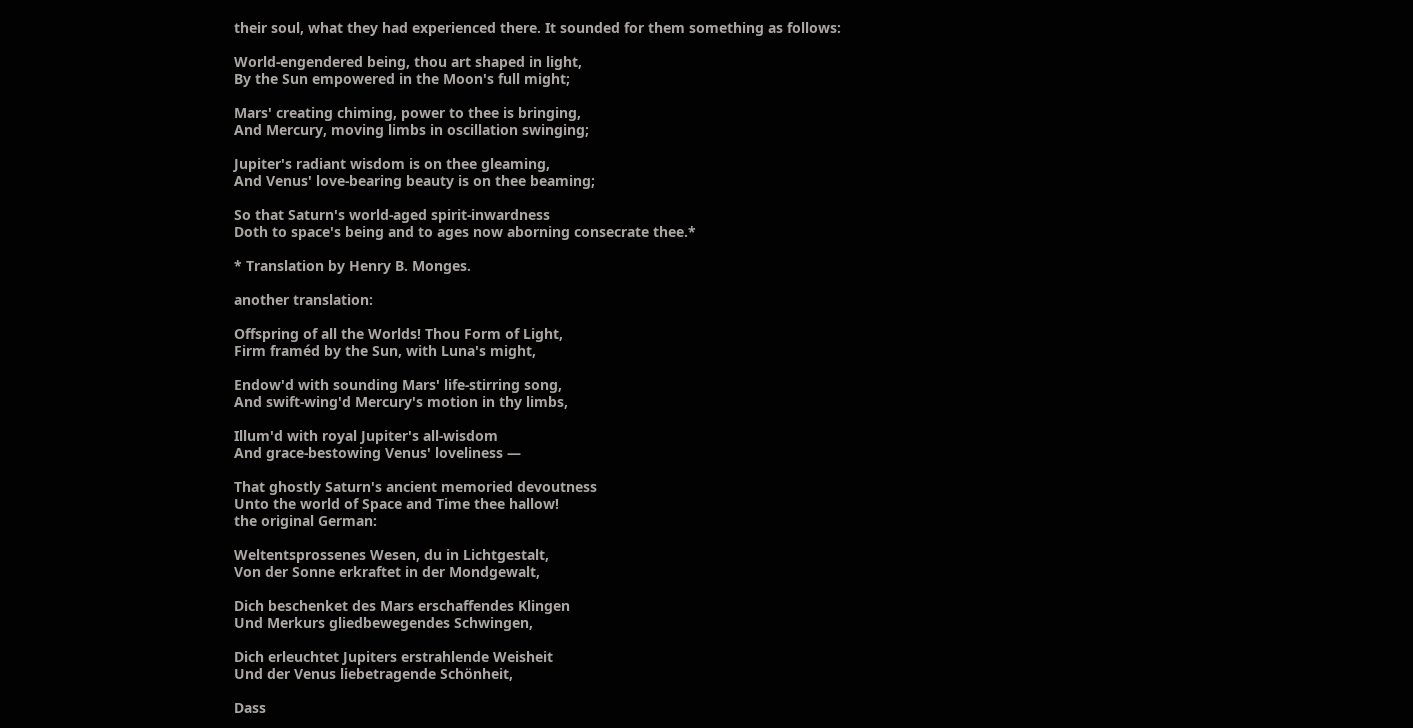their soul, what they had experienced there. It sounded for them something as follows:

World-engendered being, thou art shaped in light,
By the Sun empowered in the Moon's full might;

Mars' creating chiming, power to thee is bringing,
And Mercury, moving limbs in oscillation swinging;

Jupiter's radiant wisdom is on thee gleaming,
And Venus' love-bearing beauty is on thee beaming;

So that Saturn's world-aged spirit-inwardness
Doth to space's being and to ages now aborning consecrate thee.*

* Translation by Henry B. Monges.

another translation:

Offspring of all the Worlds! Thou Form of Light,
Firm framéd by the Sun, with Luna's might,

Endow'd with sounding Mars' life-stirring song,
And swift-wing'd Mercury's motion in thy limbs,

Illum'd with royal Jupiter's all-wisdom
And grace-bestowing Venus' loveliness —

That ghostly Saturn's ancient memoried devoutness
Unto the world of Space and Time thee hallow!
the original German:

Weltentsprossenes Wesen, du in Lichtgestalt,
Von der Sonne erkraftet in der Mondgewalt,

Dich beschenket des Mars erschaffendes Klingen
Und Merkurs gliedbewegendes Schwingen,

Dich erleuchtet Jupiters erstrahlende Weisheit
Und der Venus liebetragende Schönheit,

Dass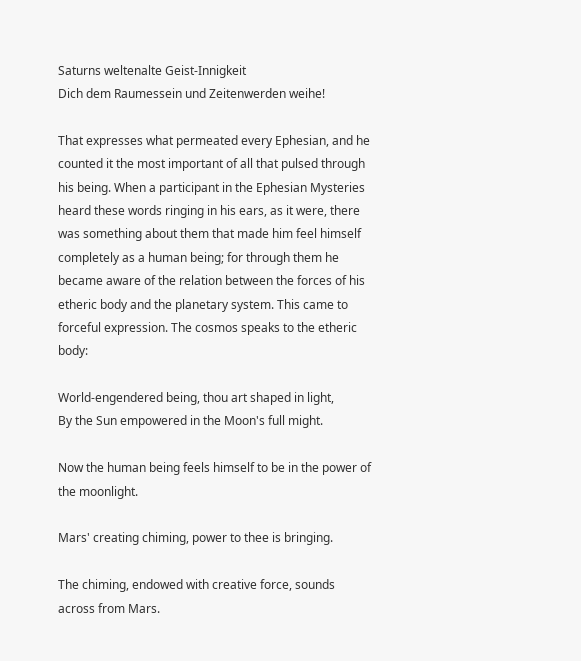Saturns weltenalte Geist-Innigkeit
Dich dem Raumessein und Zeitenwerden weihe!

That expresses what permeated every Ephesian, and he counted it the most important of all that pulsed through his being. When a participant in the Ephesian Mysteries heard these words ringing in his ears, as it were, there was something about them that made him feel himself completely as a human being; for through them he became aware of the relation between the forces of his etheric body and the planetary system. This came to forceful expression. The cosmos speaks to the etheric body:

World-engendered being, thou art shaped in light,
By the Sun empowered in the Moon's full might.

Now the human being feels himself to be in the power of the moonlight.

Mars' creating chiming, power to thee is bringing.

The chiming, endowed with creative force, sounds across from Mars.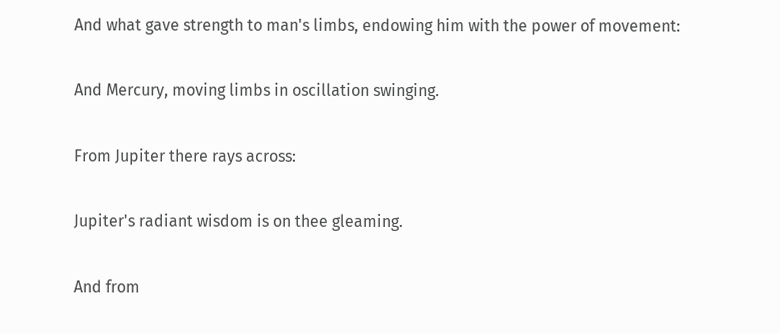And what gave strength to man's limbs, endowing him with the power of movement:

And Mercury, moving limbs in oscillation swinging.

From Jupiter there rays across:

Jupiter's radiant wisdom is on thee gleaming.

And from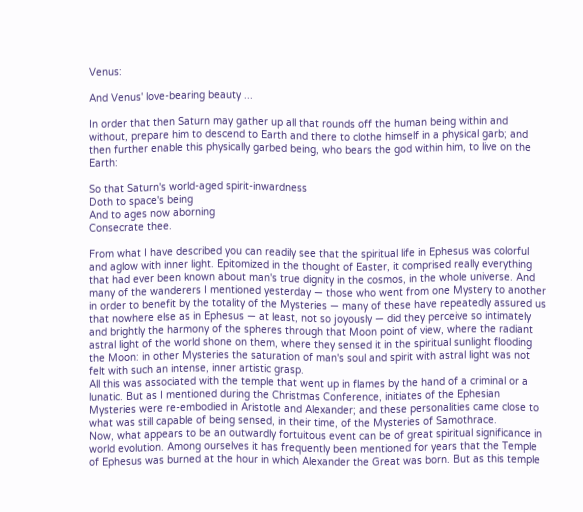Venus:

And Venus' love-bearing beauty ...

In order that then Saturn may gather up all that rounds off the human being within and without, prepare him to descend to Earth and there to clothe himself in a physical garb; and then further enable this physically garbed being, who bears the god within him, to live on the Earth:

So that Saturn's world-aged spirit-inwardness
Doth to space's being
And to ages now aborning
Consecrate thee.

From what I have described you can readily see that the spiritual life in Ephesus was colorful and aglow with inner light. Epitomized in the thought of Easter, it comprised really everything that had ever been known about man's true dignity in the cosmos, in the whole universe. And many of the wanderers I mentioned yesterday — those who went from one Mystery to another in order to benefit by the totality of the Mysteries — many of these have repeatedly assured us that nowhere else as in Ephesus — at least, not so joyously — did they perceive so intimately and brightly the harmony of the spheres through that Moon point of view, where the radiant astral light of the world shone on them, where they sensed it in the spiritual sunlight flooding the Moon: in other Mysteries the saturation of man's soul and spirit with astral light was not felt with such an intense, inner artistic grasp.
All this was associated with the temple that went up in flames by the hand of a criminal or a lunatic. But as I mentioned during the Christmas Conference, initiates of the Ephesian Mysteries were re-embodied in Aristotle and Alexander; and these personalities came close to what was still capable of being sensed, in their time, of the Mysteries of Samothrace.
Now, what appears to be an outwardly fortuitous event can be of great spiritual significance in world evolution. Among ourselves it has frequently been mentioned for years that the Temple of Ephesus was burned at the hour in which Alexander the Great was born. But as this temple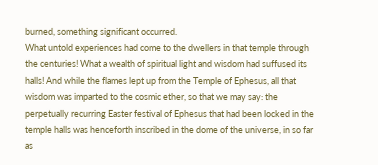burned, something significant occurred.
What untold experiences had come to the dwellers in that temple through the centuries! What a wealth of spiritual light and wisdom had suffused its halls! And while the flames lept up from the Temple of Ephesus, all that wisdom was imparted to the cosmic ether, so that we may say: the perpetually recurring Easter festival of Ephesus that had been locked in the temple halls was henceforth inscribed in the dome of the universe, in so far as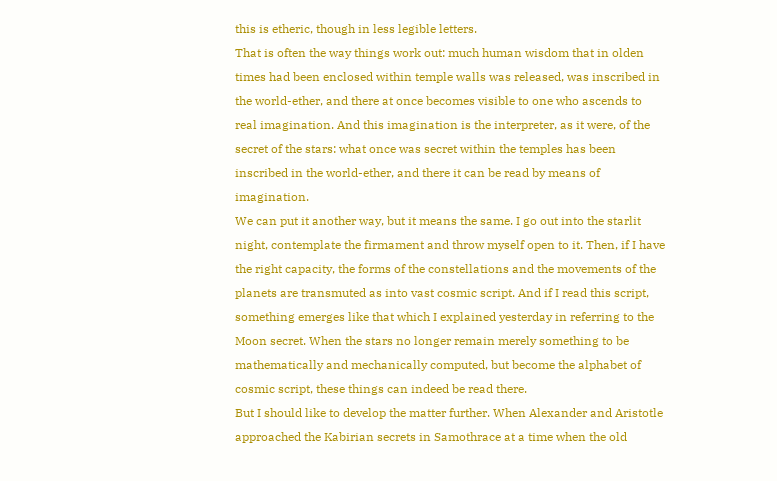this is etheric, though in less legible letters.
That is often the way things work out: much human wisdom that in olden times had been enclosed within temple walls was released, was inscribed in the world-ether, and there at once becomes visible to one who ascends to real imagination. And this imagination is the interpreter, as it were, of the secret of the stars: what once was secret within the temples has been inscribed in the world-ether, and there it can be read by means of imagination.
We can put it another way, but it means the same. I go out into the starlit night, contemplate the firmament and throw myself open to it. Then, if I have the right capacity, the forms of the constellations and the movements of the planets are transmuted as into vast cosmic script. And if I read this script, something emerges like that which I explained yesterday in referring to the Moon secret. When the stars no longer remain merely something to be mathematically and mechanically computed, but become the alphabet of cosmic script, these things can indeed be read there.
But I should like to develop the matter further. When Alexander and Aristotle approached the Kabirian secrets in Samothrace at a time when the old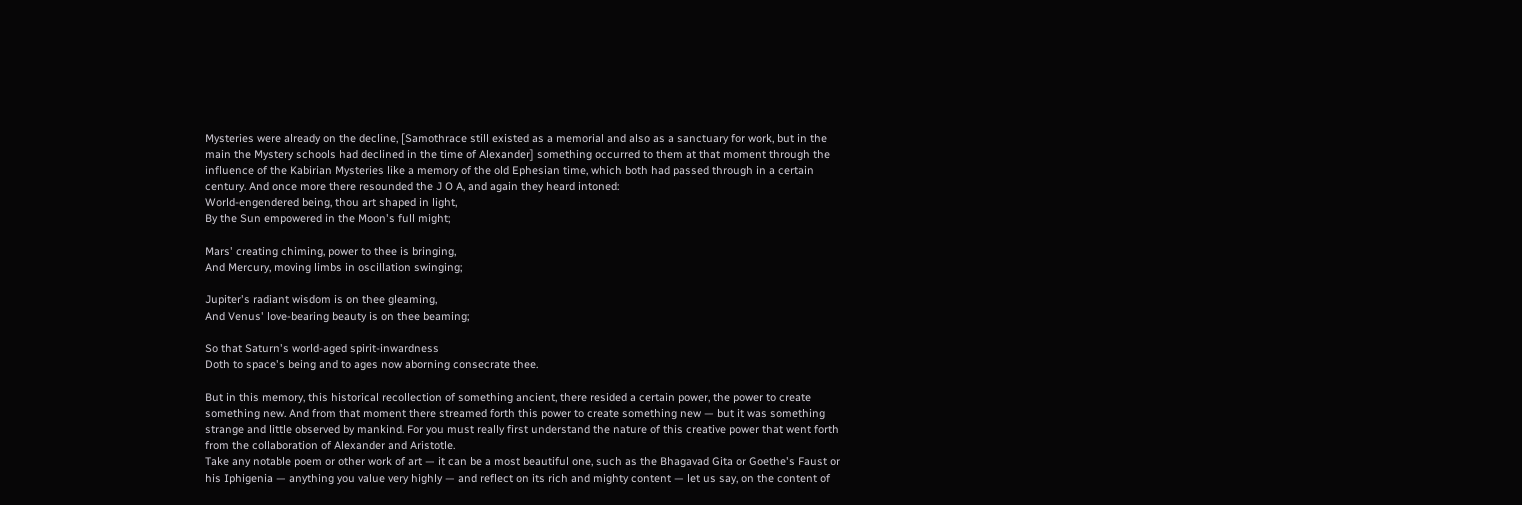Mysteries were already on the decline, [Samothrace still existed as a memorial and also as a sanctuary for work, but in the main the Mystery schools had declined in the time of Alexander] something occurred to them at that moment through the influence of the Kabirian Mysteries like a memory of the old Ephesian time, which both had passed through in a certain century. And once more there resounded the J O A, and again they heard intoned:
World-engendered being, thou art shaped in light,
By the Sun empowered in the Moon's full might;

Mars' creating chiming, power to thee is bringing,
And Mercury, moving limbs in oscillation swinging;

Jupiter's radiant wisdom is on thee gleaming,
And Venus' love-bearing beauty is on thee beaming;

So that Saturn's world-aged spirit-inwardness
Doth to space's being and to ages now aborning consecrate thee.

But in this memory, this historical recollection of something ancient, there resided a certain power, the power to create something new. And from that moment there streamed forth this power to create something new — but it was something strange and little observed by mankind. For you must really first understand the nature of this creative power that went forth from the collaboration of Alexander and Aristotle.
Take any notable poem or other work of art — it can be a most beautiful one, such as the Bhagavad Gita or Goethe's Faust or his Iphigenia — anything you value very highly — and reflect on its rich and mighty content — let us say, on the content of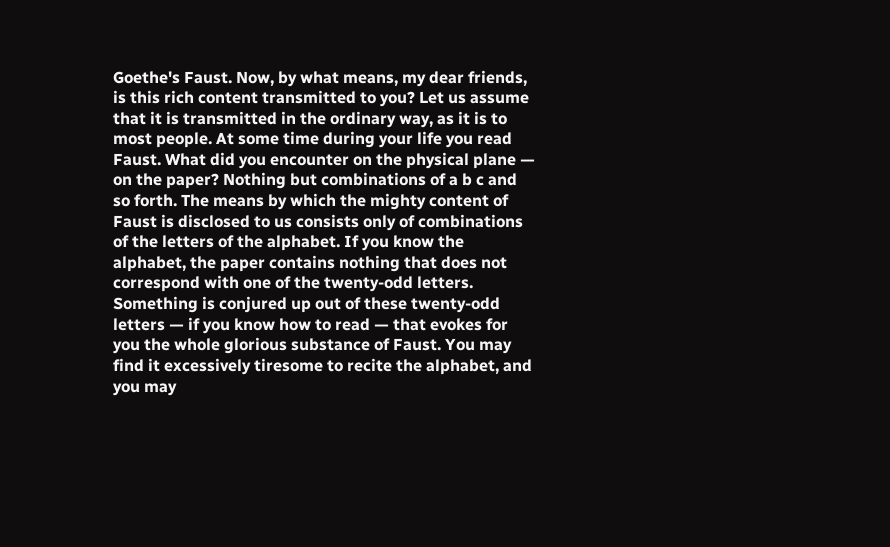Goethe's Faust. Now, by what means, my dear friends, is this rich content transmitted to you? Let us assume that it is transmitted in the ordinary way, as it is to most people. At some time during your life you read Faust. What did you encounter on the physical plane — on the paper? Nothing but combinations of a b c and so forth. The means by which the mighty content of Faust is disclosed to us consists only of combinations of the letters of the alphabet. If you know the alphabet, the paper contains nothing that does not correspond with one of the twenty-odd letters. Something is conjured up out of these twenty-odd letters — if you know how to read — that evokes for you the whole glorious substance of Faust. You may find it excessively tiresome to recite the alphabet, and you may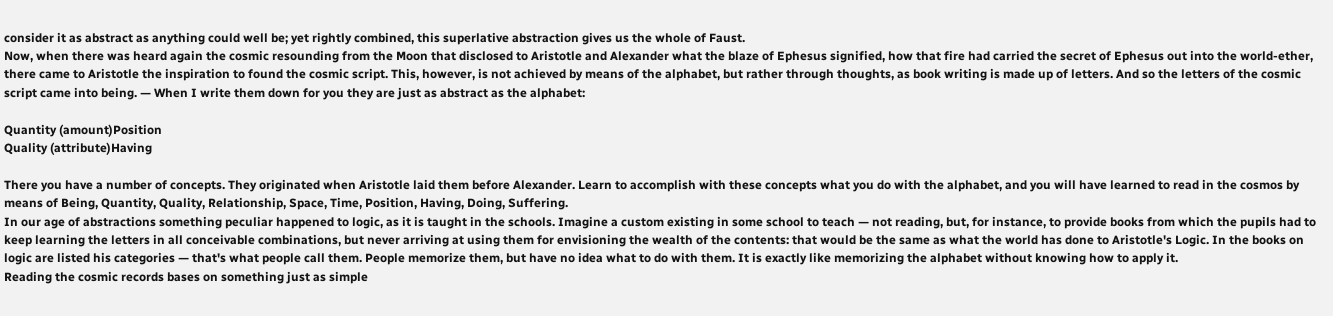consider it as abstract as anything could well be; yet rightly combined, this superlative abstraction gives us the whole of Faust.
Now, when there was heard again the cosmic resounding from the Moon that disclosed to Aristotle and Alexander what the blaze of Ephesus signified, how that fire had carried the secret of Ephesus out into the world-ether, there came to Aristotle the inspiration to found the cosmic script. This, however, is not achieved by means of the alphabet, but rather through thoughts, as book writing is made up of letters. And so the letters of the cosmic script came into being. — When I write them down for you they are just as abstract as the alphabet:

Quantity (amount)Position
Quality (attribute)Having

There you have a number of concepts. They originated when Aristotle laid them before Alexander. Learn to accomplish with these concepts what you do with the alphabet, and you will have learned to read in the cosmos by means of Being, Quantity, Quality, Relationship, Space, Time, Position, Having, Doing, Suffering.
In our age of abstractions something peculiar happened to logic, as it is taught in the schools. Imagine a custom existing in some school to teach — not reading, but, for instance, to provide books from which the pupils had to keep learning the letters in all conceivable combinations, but never arriving at using them for envisioning the wealth of the contents: that would be the same as what the world has done to Aristotle's Logic. In the books on logic are listed his categories — that's what people call them. People memorize them, but have no idea what to do with them. It is exactly like memorizing the alphabet without knowing how to apply it.
Reading the cosmic records bases on something just as simple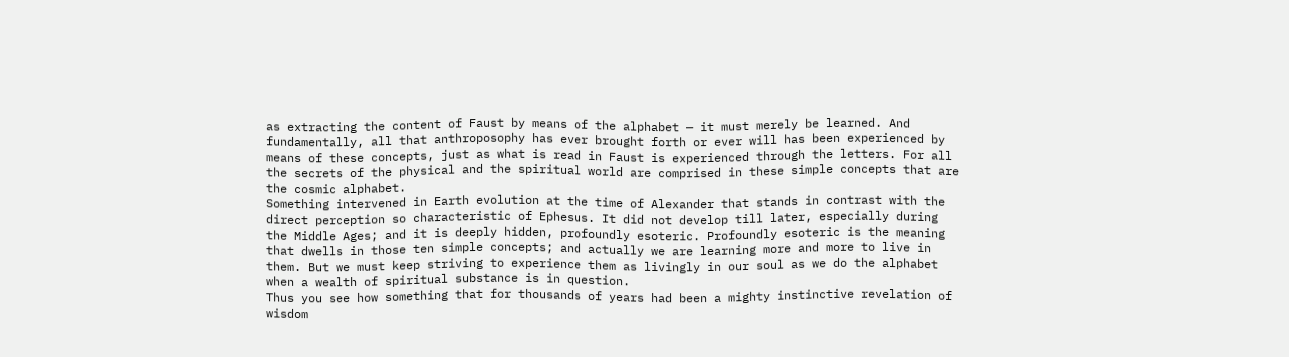as extracting the content of Faust by means of the alphabet — it must merely be learned. And fundamentally, all that anthroposophy has ever brought forth or ever will has been experienced by means of these concepts, just as what is read in Faust is experienced through the letters. For all the secrets of the physical and the spiritual world are comprised in these simple concepts that are the cosmic alphabet.
Something intervened in Earth evolution at the time of Alexander that stands in contrast with the direct perception so characteristic of Ephesus. It did not develop till later, especially during the Middle Ages; and it is deeply hidden, profoundly esoteric. Profoundly esoteric is the meaning that dwells in those ten simple concepts; and actually we are learning more and more to live in them. But we must keep striving to experience them as livingly in our soul as we do the alphabet when a wealth of spiritual substance is in question.
Thus you see how something that for thousands of years had been a mighty instinctive revelation of wisdom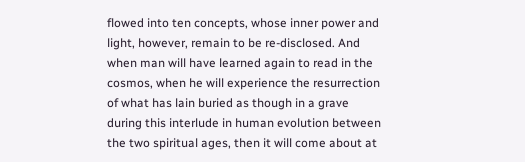flowed into ten concepts, whose inner power and light, however, remain to be re-disclosed. And when man will have learned again to read in the cosmos, when he will experience the resurrection of what has lain buried as though in a grave during this interlude in human evolution between the two spiritual ages, then it will come about at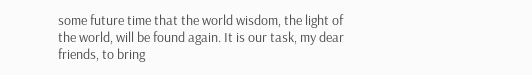some future time that the world wisdom, the light of the world, will be found again. It is our task, my dear friends, to bring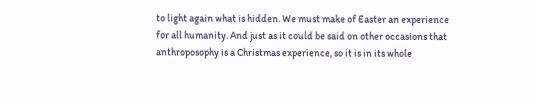to light again what is hidden. We must make of Easter an experience for all humanity. And just as it could be said on other occasions that anthroposophy is a Christmas experience, so it is in its whole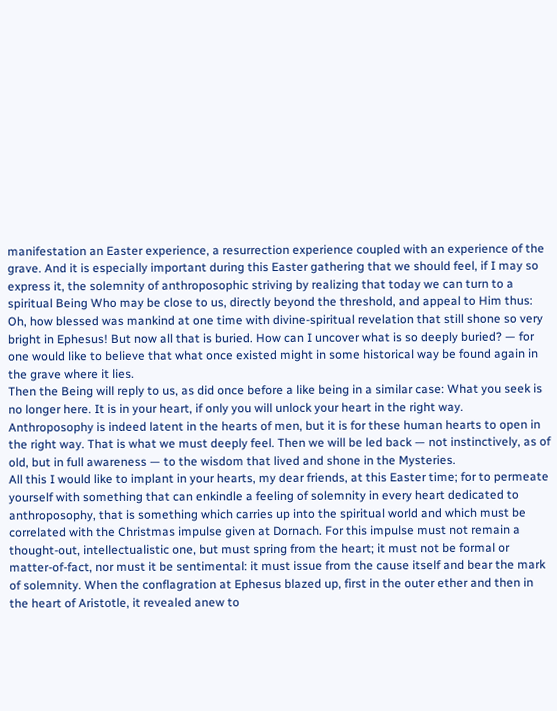manifestation an Easter experience, a resurrection experience coupled with an experience of the grave. And it is especially important during this Easter gathering that we should feel, if I may so express it, the solemnity of anthroposophic striving by realizing that today we can turn to a spiritual Being Who may be close to us, directly beyond the threshold, and appeal to Him thus: Oh, how blessed was mankind at one time with divine-spiritual revelation that still shone so very bright in Ephesus! But now all that is buried. How can I uncover what is so deeply buried? — for one would like to believe that what once existed might in some historical way be found again in the grave where it lies.
Then the Being will reply to us, as did once before a like being in a similar case: What you seek is no longer here. It is in your heart, if only you will unlock your heart in the right way.
Anthroposophy is indeed latent in the hearts of men, but it is for these human hearts to open in the right way. That is what we must deeply feel. Then we will be led back — not instinctively, as of old, but in full awareness — to the wisdom that lived and shone in the Mysteries.
All this I would like to implant in your hearts, my dear friends, at this Easter time; for to permeate yourself with something that can enkindle a feeling of solemnity in every heart dedicated to anthroposophy, that is something which carries up into the spiritual world and which must be correlated with the Christmas impulse given at Dornach. For this impulse must not remain a thought-out, intellectualistic one, but must spring from the heart; it must not be formal or matter-of-fact, nor must it be sentimental: it must issue from the cause itself and bear the mark of solemnity. When the conflagration at Ephesus blazed up, first in the outer ether and then in the heart of Aristotle, it revealed anew to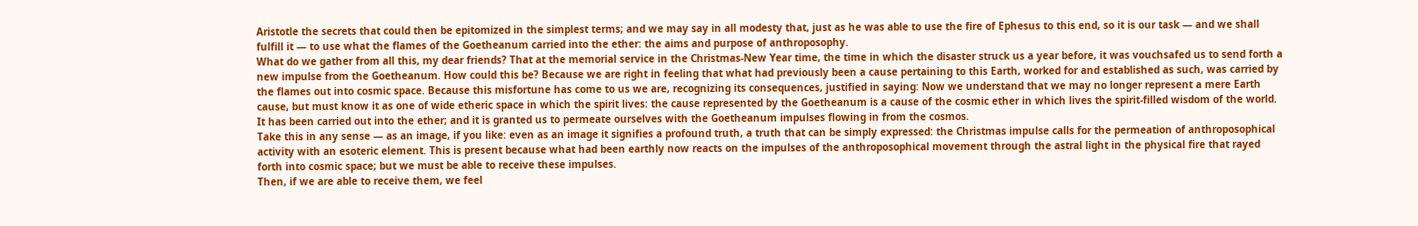Aristotle the secrets that could then be epitomized in the simplest terms; and we may say in all modesty that, just as he was able to use the fire of Ephesus to this end, so it is our task — and we shall fulfill it — to use what the flames of the Goetheanum carried into the ether: the aims and purpose of anthroposophy.
What do we gather from all this, my dear friends? That at the memorial service in the Christmas-New Year time, the time in which the disaster struck us a year before, it was vouchsafed us to send forth a new impulse from the Goetheanum. How could this be? Because we are right in feeling that what had previously been a cause pertaining to this Earth, worked for and established as such, was carried by the flames out into cosmic space. Because this misfortune has come to us we are, recognizing its consequences, justified in saying: Now we understand that we may no longer represent a mere Earth cause, but must know it as one of wide etheric space in which the spirit lives: the cause represented by the Goetheanum is a cause of the cosmic ether in which lives the spirit-filled wisdom of the world. It has been carried out into the ether; and it is granted us to permeate ourselves with the Goetheanum impulses flowing in from the cosmos.
Take this in any sense — as an image, if you like: even as an image it signifies a profound truth, a truth that can be simply expressed: the Christmas impulse calls for the permeation of anthroposophical activity with an esoteric element. This is present because what had been earthly now reacts on the impulses of the anthroposophical movement through the astral light in the physical fire that rayed forth into cosmic space; but we must be able to receive these impulses.
Then, if we are able to receive them, we feel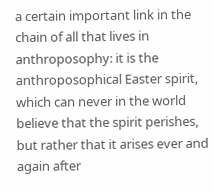a certain important link in the chain of all that lives in anthroposophy: it is the anthroposophical Easter spirit, which can never in the world believe that the spirit perishes, but rather that it arises ever and again after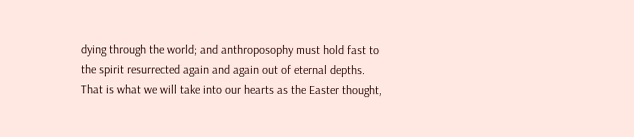dying through the world; and anthroposophy must hold fast to the spirit resurrected again and again out of eternal depths.
That is what we will take into our hearts as the Easter thought,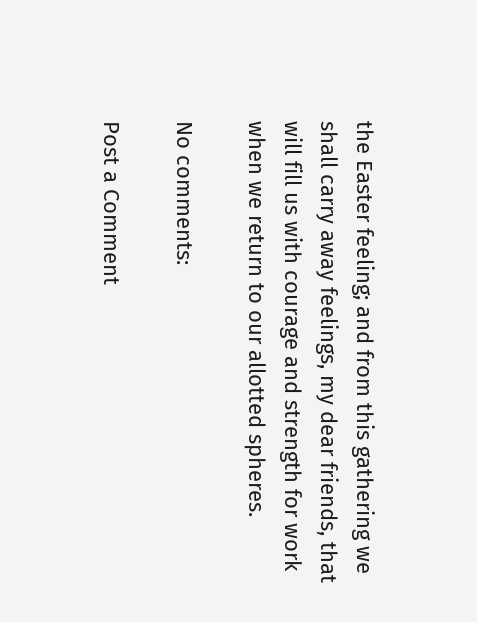the Easter feeling; and from this gathering we shall carry away feelings, my dear friends, that will fill us with courage and strength for work when we return to our allotted spheres.

No comments:

Post a Comment